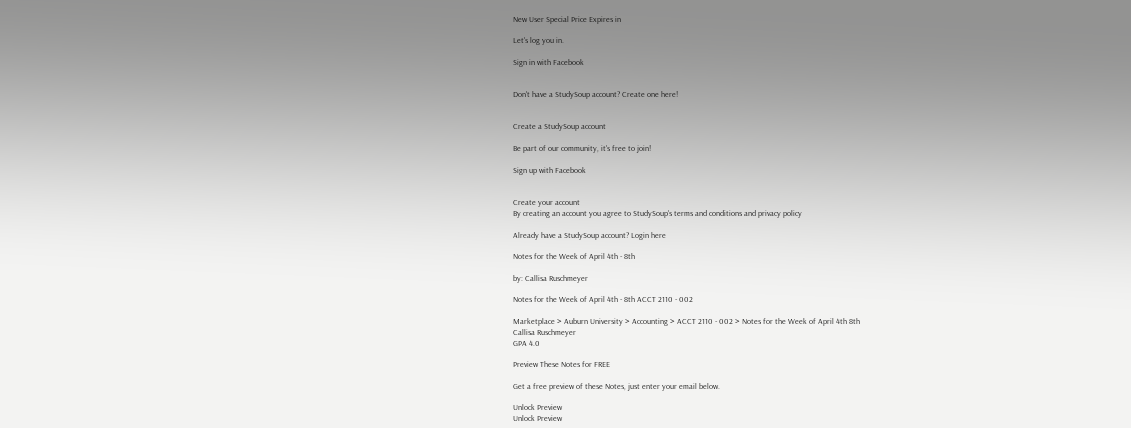New User Special Price Expires in

Let's log you in.

Sign in with Facebook


Don't have a StudySoup account? Create one here!


Create a StudySoup account

Be part of our community, it's free to join!

Sign up with Facebook


Create your account
By creating an account you agree to StudySoup's terms and conditions and privacy policy

Already have a StudySoup account? Login here

Notes for the Week of April 4th - 8th

by: Callisa Ruschmeyer

Notes for the Week of April 4th - 8th ACCT 2110 - 002

Marketplace > Auburn University > Accounting > ACCT 2110 - 002 > Notes for the Week of April 4th 8th
Callisa Ruschmeyer
GPA 4.0

Preview These Notes for FREE

Get a free preview of these Notes, just enter your email below.

Unlock Preview
Unlock Preview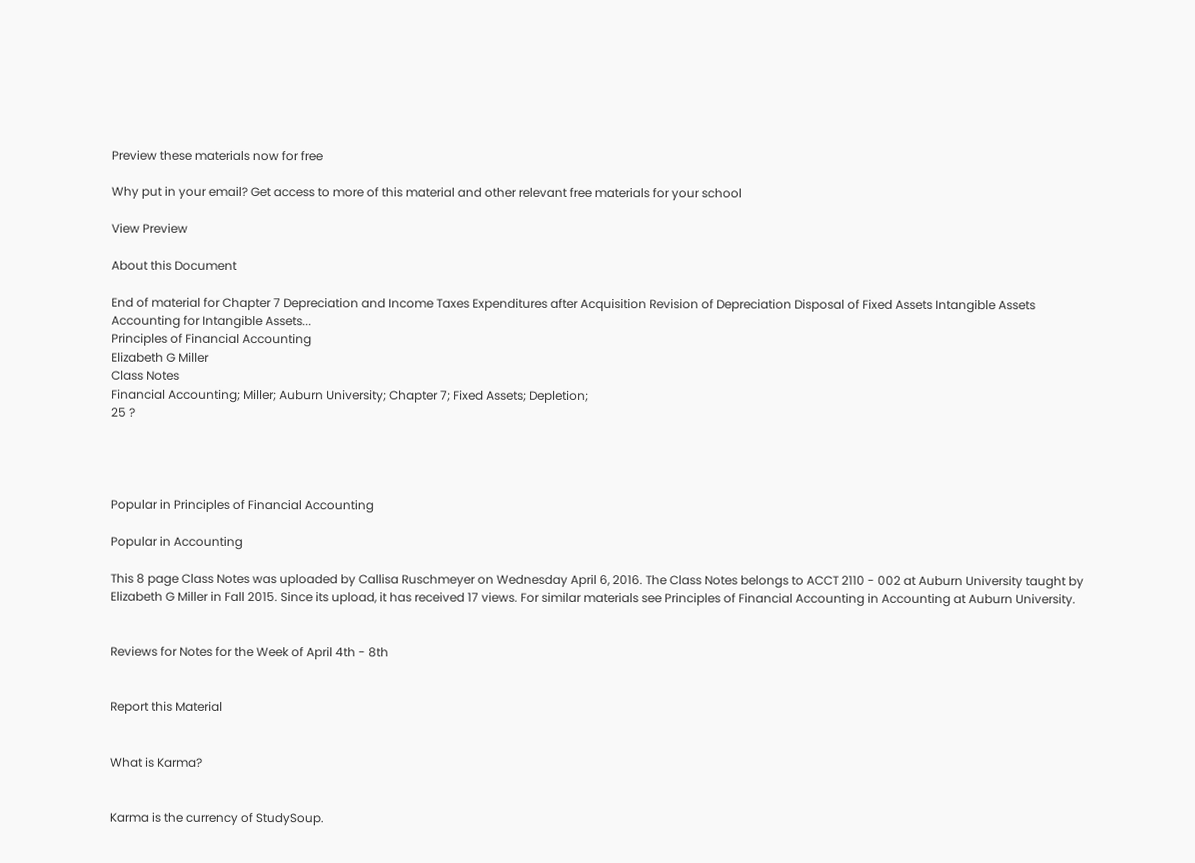Preview these materials now for free

Why put in your email? Get access to more of this material and other relevant free materials for your school

View Preview

About this Document

End of material for Chapter 7 Depreciation and Income Taxes Expenditures after Acquisition Revision of Depreciation Disposal of Fixed Assets Intangible Assets Accounting for Intangible Assets...
Principles of Financial Accounting
Elizabeth G Miller
Class Notes
Financial Accounting; Miller; Auburn University; Chapter 7; Fixed Assets; Depletion;
25 ?




Popular in Principles of Financial Accounting

Popular in Accounting

This 8 page Class Notes was uploaded by Callisa Ruschmeyer on Wednesday April 6, 2016. The Class Notes belongs to ACCT 2110 - 002 at Auburn University taught by Elizabeth G Miller in Fall 2015. Since its upload, it has received 17 views. For similar materials see Principles of Financial Accounting in Accounting at Auburn University.


Reviews for Notes for the Week of April 4th - 8th


Report this Material


What is Karma?


Karma is the currency of StudySoup.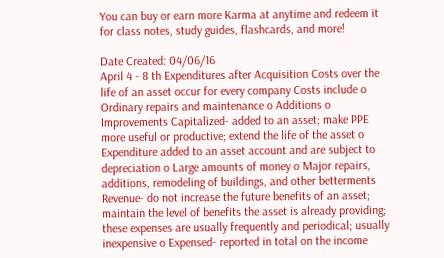You can buy or earn more Karma at anytime and redeem it for class notes, study guides, flashcards, and more!

Date Created: 04/06/16
April 4 - 8 th Expenditures after Acquisition Costs over the life of an asset occur for every company Costs include o Ordinary repairs and maintenance o Additions o Improvements Capitalized- added to an asset; make PPE more useful or productive; extend the life of the asset o Expenditure added to an asset account and are subject to depreciation o Large amounts of money o Major repairs, additions, remodeling of buildings, and other betterments Revenue- do not increase the future benefits of an asset; maintain the level of benefits the asset is already providing; these expenses are usually frequently and periodical; usually inexpensive o Expensed- reported in total on the income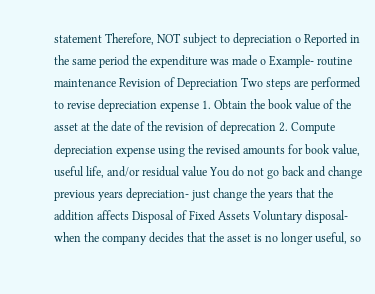statement Therefore, NOT subject to depreciation o Reported in the same period the expenditure was made o Example- routine maintenance Revision of Depreciation Two steps are performed to revise depreciation expense 1. Obtain the book value of the asset at the date of the revision of deprecation 2. Compute depreciation expense using the revised amounts for book value, useful life, and/or residual value You do not go back and change previous years depreciation- just change the years that the addition affects Disposal of Fixed Assets Voluntary disposal- when the company decides that the asset is no longer useful, so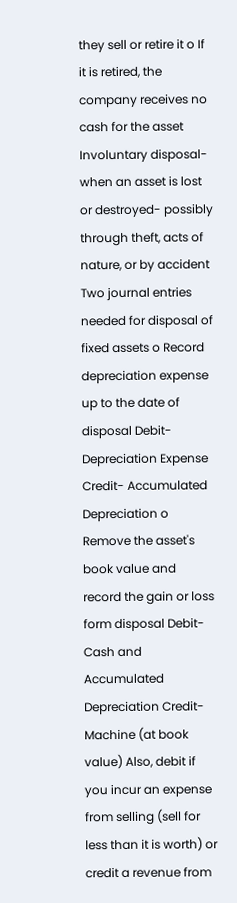they sell or retire it o If it is retired, the company receives no cash for the asset Involuntary disposal- when an asset is lost or destroyed- possibly through theft, acts of nature, or by accident Two journal entries needed for disposal of fixed assets o Record depreciation expense up to the date of disposal Debit- Depreciation Expense Credit- Accumulated Depreciation o Remove the asset's book value and record the gain or loss form disposal Debit- Cash and Accumulated Depreciation Credit- Machine (at book value) Also, debit if you incur an expense from selling (sell for less than it is worth) or credit a revenue from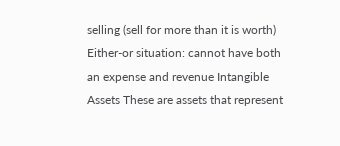selling (sell for more than it is worth) Either-or situation: cannot have both an expense and revenue Intangible Assets These are assets that represent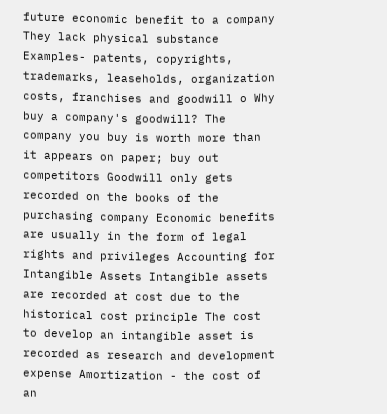future economic benefit to a company They lack physical substance Examples- patents, copyrights, trademarks, leaseholds, organization costs, franchises and goodwill o Why buy a company's goodwill? The company you buy is worth more than it appears on paper; buy out competitors Goodwill only gets recorded on the books of the purchasing company Economic benefits are usually in the form of legal rights and privileges Accounting for Intangible Assets Intangible assets are recorded at cost due to the historical cost principle The cost to develop an intangible asset is recorded as research and development expense Amortization - the cost of an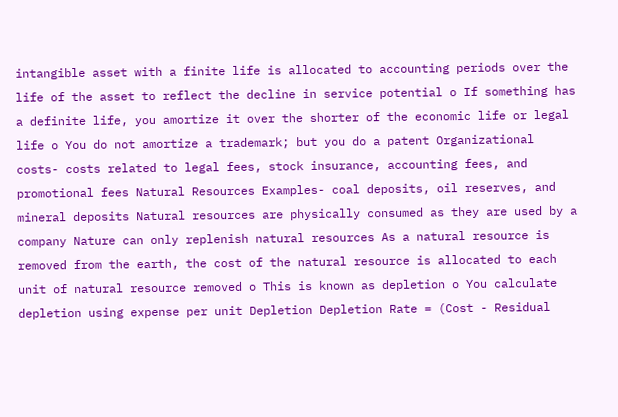intangible asset with a finite life is allocated to accounting periods over the life of the asset to reflect the decline in service potential o If something has a definite life, you amortize it over the shorter of the economic life or legal life o You do not amortize a trademark; but you do a patent Organizational costs- costs related to legal fees, stock insurance, accounting fees, and promotional fees Natural Resources Examples- coal deposits, oil reserves, and mineral deposits Natural resources are physically consumed as they are used by a company Nature can only replenish natural resources As a natural resource is removed from the earth, the cost of the natural resource is allocated to each unit of natural resource removed o This is known as depletion o You calculate depletion using expense per unit Depletion Depletion Rate = (Cost - Residual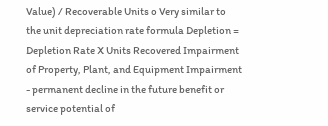Value) / Recoverable Units o Very similar to the unit depreciation rate formula Depletion = Depletion Rate X Units Recovered Impairment of Property, Plant, and Equipment Impairment - permanent decline in the future benefit or service potential of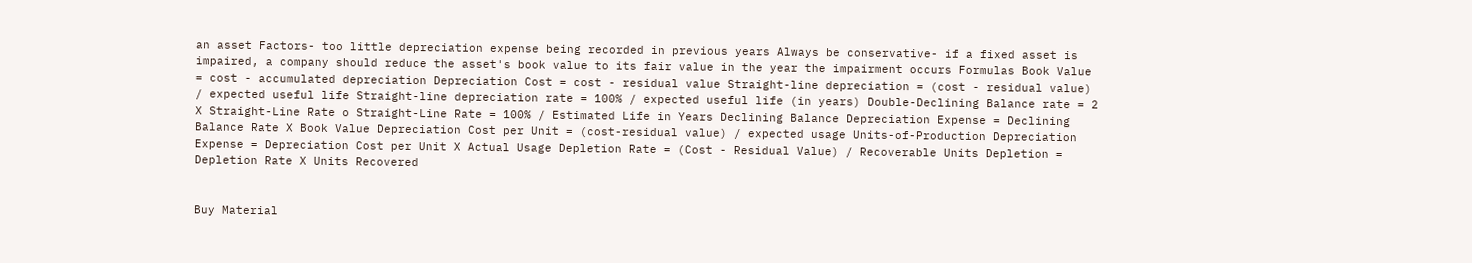an asset Factors- too little depreciation expense being recorded in previous years Always be conservative- if a fixed asset is impaired, a company should reduce the asset's book value to its fair value in the year the impairment occurs Formulas Book Value = cost - accumulated depreciation Depreciation Cost = cost - residual value Straight-line depreciation = (cost - residual value) / expected useful life Straight-line depreciation rate = 100% / expected useful life (in years) Double-Declining Balance rate = 2 X Straight-Line Rate o Straight-Line Rate = 100% / Estimated Life in Years Declining Balance Depreciation Expense = Declining Balance Rate X Book Value Depreciation Cost per Unit = (cost-residual value) / expected usage Units-of-Production Depreciation Expense = Depreciation Cost per Unit X Actual Usage Depletion Rate = (Cost - Residual Value) / Recoverable Units Depletion = Depletion Rate X Units Recovered


Buy Material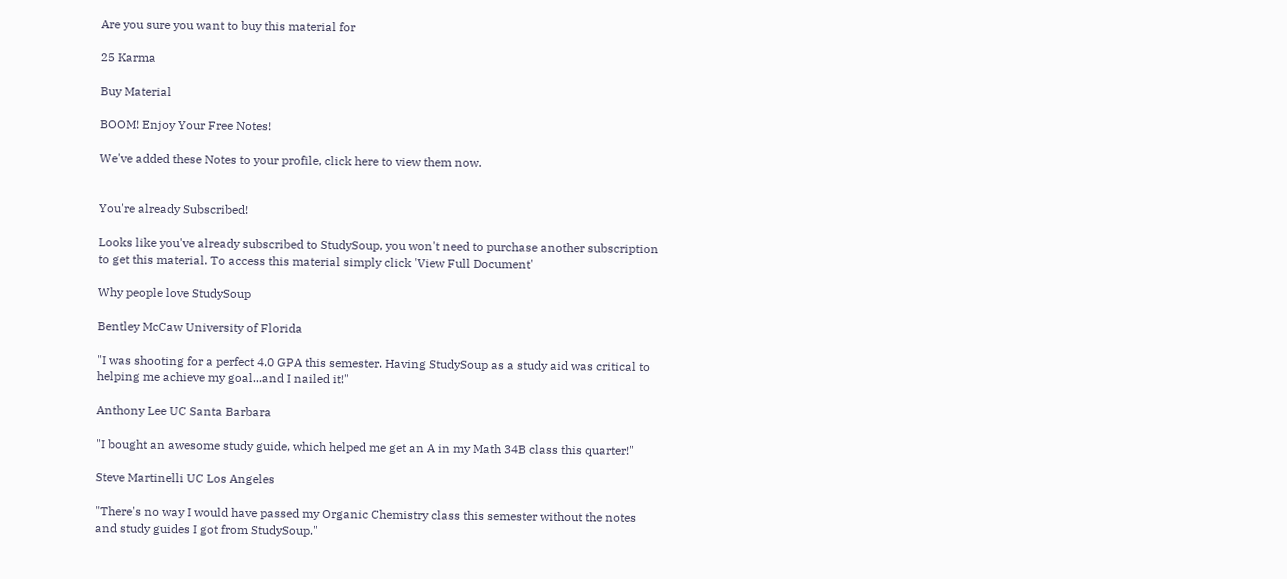Are you sure you want to buy this material for

25 Karma

Buy Material

BOOM! Enjoy Your Free Notes!

We've added these Notes to your profile, click here to view them now.


You're already Subscribed!

Looks like you've already subscribed to StudySoup, you won't need to purchase another subscription to get this material. To access this material simply click 'View Full Document'

Why people love StudySoup

Bentley McCaw University of Florida

"I was shooting for a perfect 4.0 GPA this semester. Having StudySoup as a study aid was critical to helping me achieve my goal...and I nailed it!"

Anthony Lee UC Santa Barbara

"I bought an awesome study guide, which helped me get an A in my Math 34B class this quarter!"

Steve Martinelli UC Los Angeles

"There's no way I would have passed my Organic Chemistry class this semester without the notes and study guides I got from StudySoup."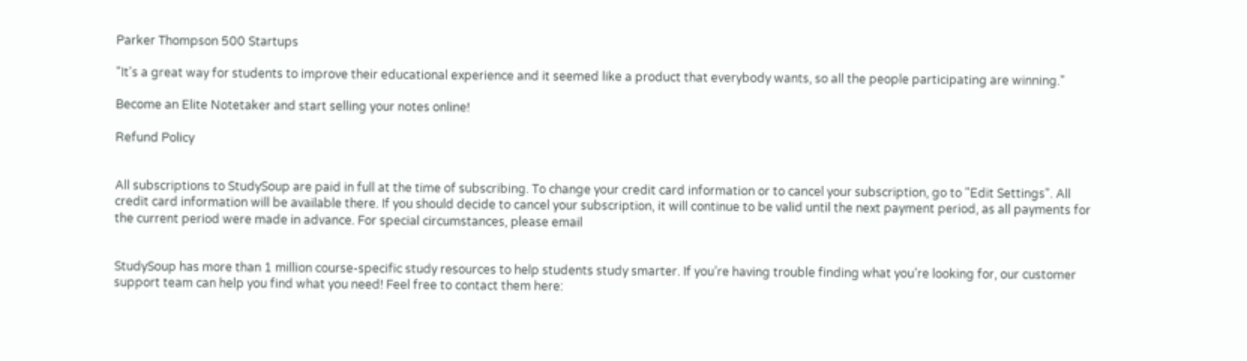Parker Thompson 500 Startups

"It's a great way for students to improve their educational experience and it seemed like a product that everybody wants, so all the people participating are winning."

Become an Elite Notetaker and start selling your notes online!

Refund Policy


All subscriptions to StudySoup are paid in full at the time of subscribing. To change your credit card information or to cancel your subscription, go to "Edit Settings". All credit card information will be available there. If you should decide to cancel your subscription, it will continue to be valid until the next payment period, as all payments for the current period were made in advance. For special circumstances, please email


StudySoup has more than 1 million course-specific study resources to help students study smarter. If you’re having trouble finding what you’re looking for, our customer support team can help you find what you need! Feel free to contact them here: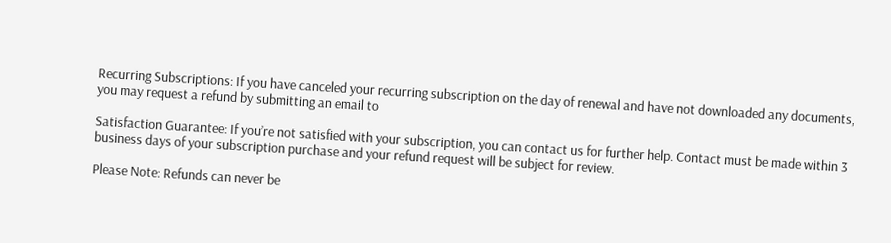Recurring Subscriptions: If you have canceled your recurring subscription on the day of renewal and have not downloaded any documents, you may request a refund by submitting an email to

Satisfaction Guarantee: If you’re not satisfied with your subscription, you can contact us for further help. Contact must be made within 3 business days of your subscription purchase and your refund request will be subject for review.

Please Note: Refunds can never be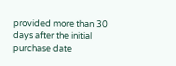provided more than 30 days after the initial purchase date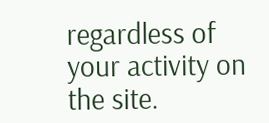regardless of your activity on the site.